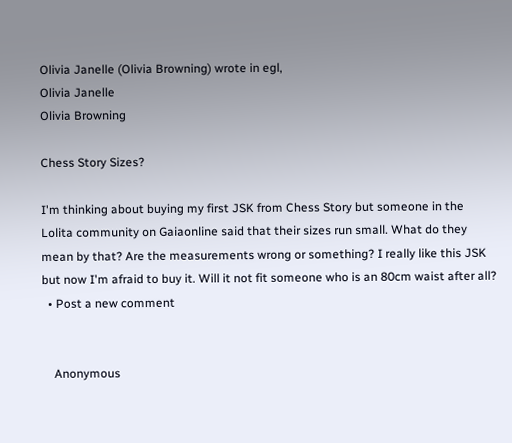Olivia Janelle (Olivia Browning) wrote in egl,
Olivia Janelle
Olivia Browning

Chess Story Sizes?

I'm thinking about buying my first JSK from Chess Story but someone in the Lolita community on Gaiaonline said that their sizes run small. What do they mean by that? Are the measurements wrong or something? I really like this JSK but now I'm afraid to buy it. Will it not fit someone who is an 80cm waist after all?
  • Post a new comment


    Anonymous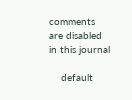comments are disabled in this journal

    default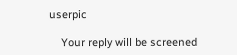userpic

    Your reply will be screened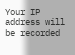Your IP address will be recorded